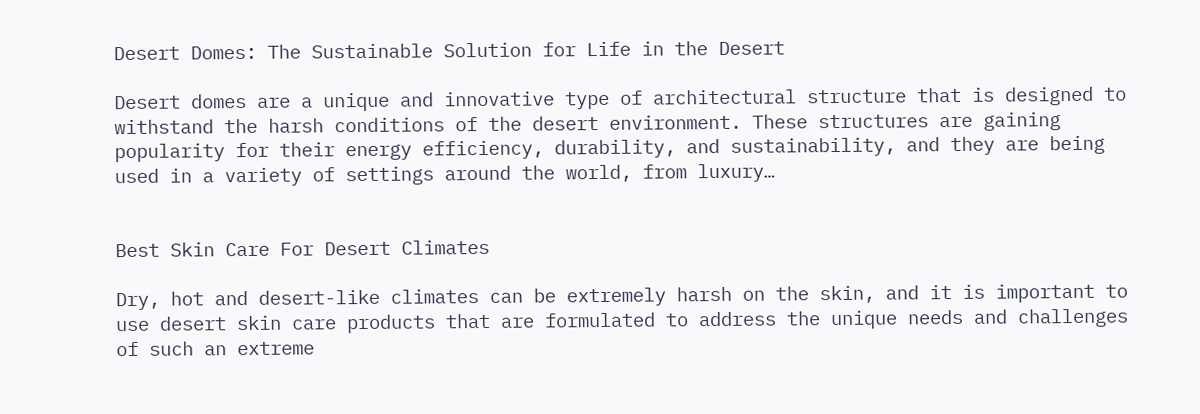Desert Domes: The Sustainable Solution for Life in the Desert

Desert domes are a unique and innovative type of architectural structure that is designed to withstand the harsh conditions of the desert environment. These structures are gaining popularity for their energy efficiency, durability, and sustainability, and they are being used in a variety of settings around the world, from luxury…


Best Skin Care For Desert Climates

Dry, hot and desert-like climates can be extremely harsh on the skin, and it is important to use desert skin care products that are formulated to address the unique needs and challenges of such an extreme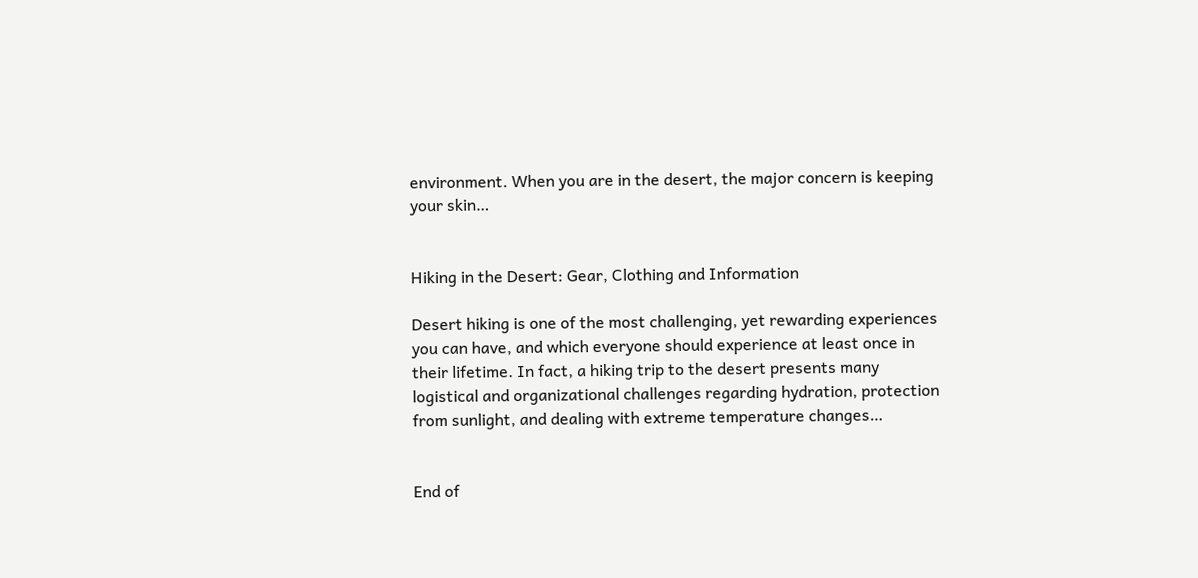environment. When you are in the desert, the major concern is keeping your skin…


Hiking in the Desert: Gear, Clothing and Information

Desert hiking is one of the most challenging, yet rewarding experiences you can have, and which everyone should experience at least once in their lifetime. In fact, a hiking trip to the desert presents many logistical and organizational challenges regarding hydration, protection from sunlight, and dealing with extreme temperature changes…


End of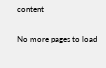content

No more pages to load